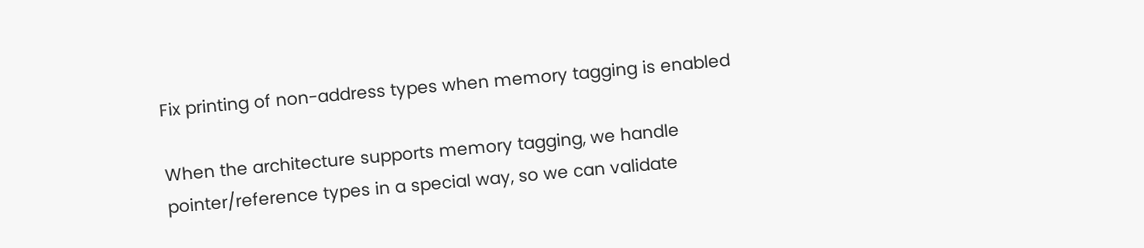Fix printing of non-address types when memory tagging is enabled

When the architecture supports memory tagging, we handle
pointer/reference types in a special way, so we can validate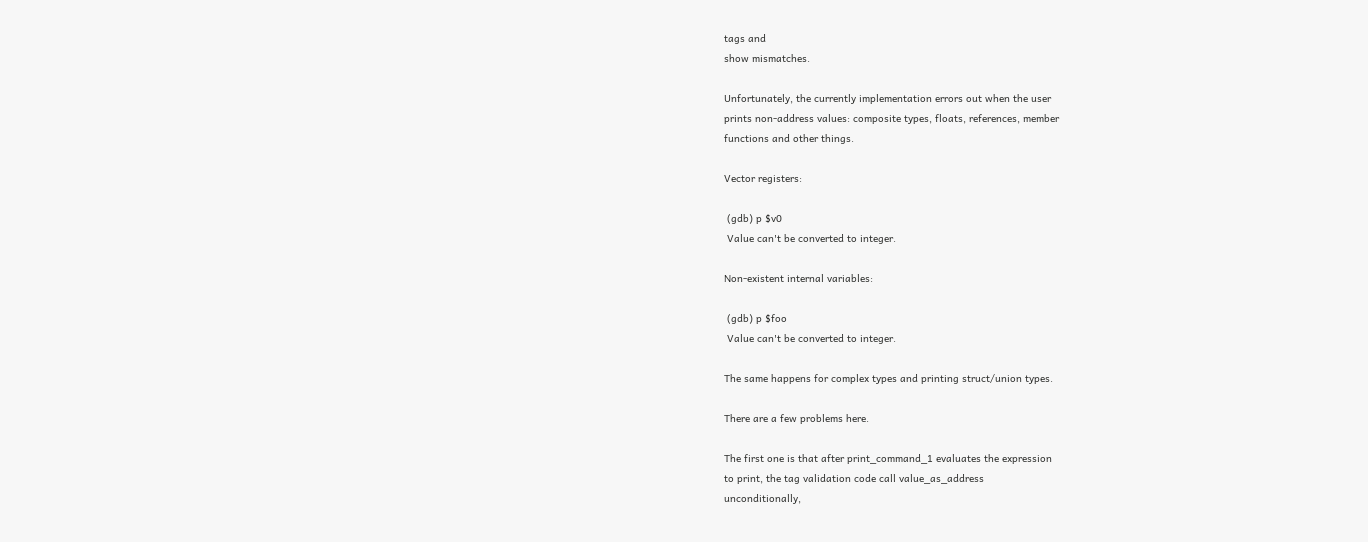tags and
show mismatches.

Unfortunately, the currently implementation errors out when the user
prints non-address values: composite types, floats, references, member
functions and other things.

Vector registers:

 (gdb) p $v0
 Value can't be converted to integer.

Non-existent internal variables:

 (gdb) p $foo
 Value can't be converted to integer.

The same happens for complex types and printing struct/union types.

There are a few problems here.

The first one is that after print_command_1 evaluates the expression
to print, the tag validation code call value_as_address
unconditionally,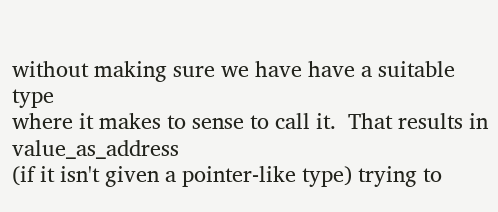without making sure we have have a suitable type
where it makes to sense to call it.  That results in value_as_address
(if it isn't given a pointer-like type) trying to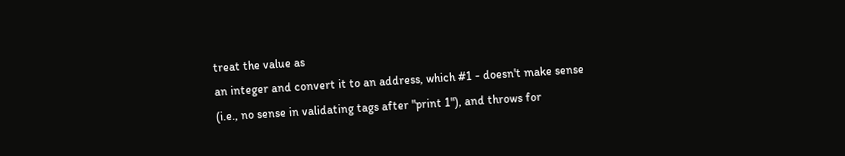treat the value as
an integer and convert it to an address, which #1 - doesn't make sense
(i.e., no sense in validating tags after "print 1"), and throws for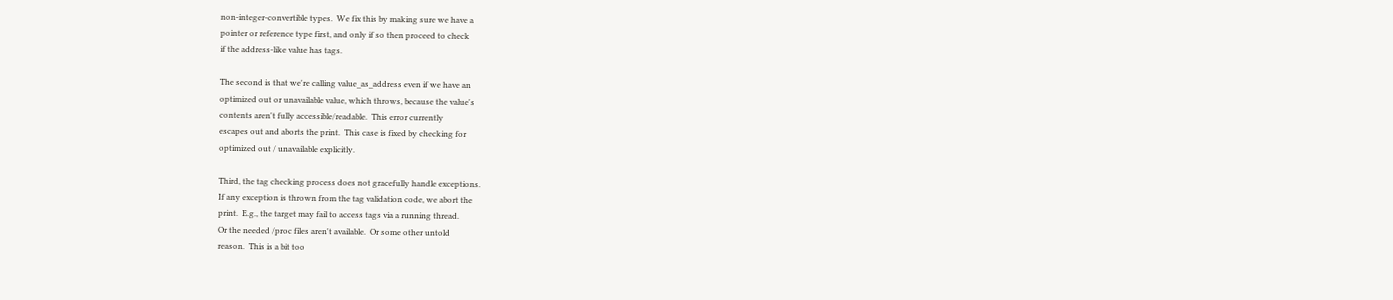non-integer-convertible types.  We fix this by making sure we have a
pointer or reference type first, and only if so then proceed to check
if the address-like value has tags.

The second is that we're calling value_as_address even if we have an
optimized out or unavailable value, which throws, because the value's
contents aren't fully accessible/readable.  This error currently
escapes out and aborts the print.  This case is fixed by checking for
optimized out / unavailable explicitly.

Third, the tag checking process does not gracefully handle exceptions.
If any exception is thrown from the tag validation code, we abort the
print.  E.g., the target may fail to access tags via a running thread.
Or the needed /proc files aren't available.  Or some other untold
reason.  This is a bit too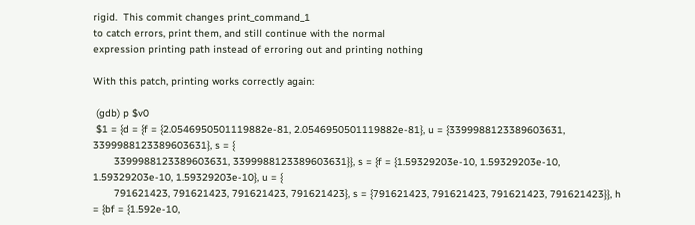rigid.  This commit changes print_command_1
to catch errors, print them, and still continue with the normal
expression printing path instead of erroring out and printing nothing

With this patch, printing works correctly again:

 (gdb) p $v0
 $1 = {d = {f = {2.0546950501119882e-81, 2.0546950501119882e-81}, u = {3399988123389603631, 3399988123389603631}, s = {
       3399988123389603631, 3399988123389603631}}, s = {f = {1.59329203e-10, 1.59329203e-10, 1.59329203e-10, 1.59329203e-10}, u = {
       791621423, 791621423, 791621423, 791621423}, s = {791621423, 791621423, 791621423, 791621423}}, h = {bf = {1.592e-10,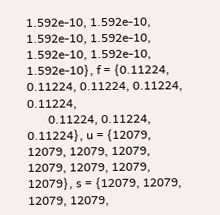1.592e-10, 1.592e-10, 1.592e-10, 1.592e-10, 1.592e-10, 1.592e-10, 1.592e-10}, f = {0.11224, 0.11224, 0.11224, 0.11224, 0.11224,
       0.11224, 0.11224, 0.11224}, u = {12079, 12079, 12079, 12079, 12079, 12079, 12079, 12079}, s = {12079, 12079, 12079, 12079,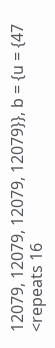12079, 12079, 12079, 12079}}, b = {u = {47 <repeats 16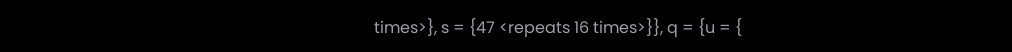times>}, s = {47 <repeats 16 times>}}, q = {u = {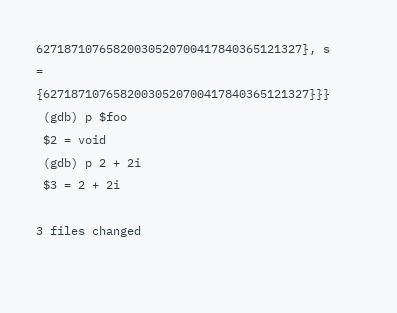62718710765820030520700417840365121327}, s = {62718710765820030520700417840365121327}}}
 (gdb) p $foo
 $2 = void
 (gdb) p 2 + 2i
 $3 = 2 + 2i

3 files changed